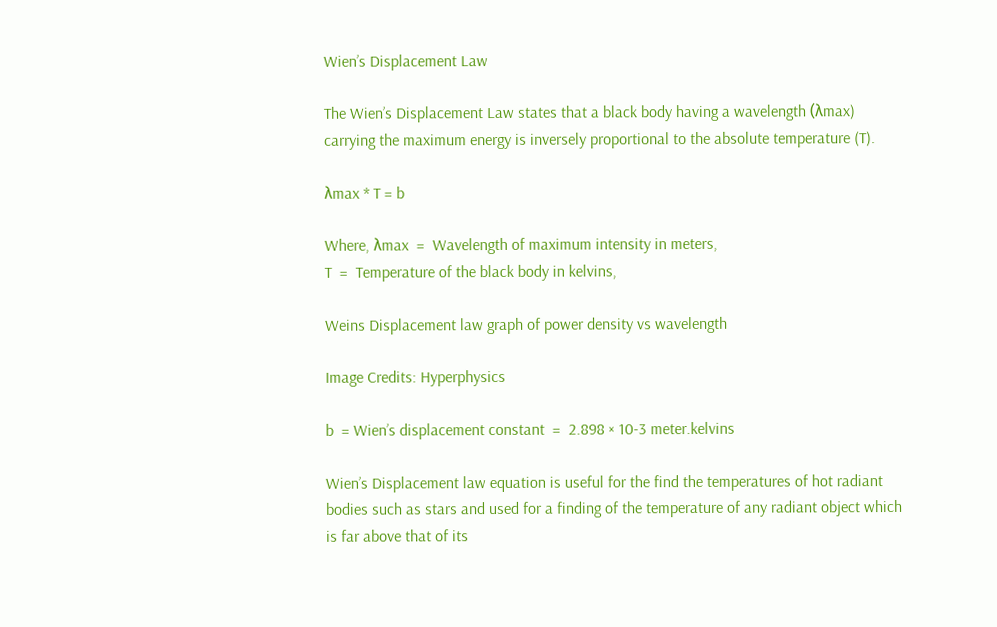Wien’s Displacement Law

The Wien’s Displacement Law states that a black body having a wavelength (λmax) carrying the maximum energy is inversely proportional to the absolute temperature (T).

λmax * T = b

Where, λmax  =  Wavelength of maximum intensity in meters,
T  =  Temperature of the black body in kelvins,

Weins Displacement law graph of power density vs wavelength

Image Credits: Hyperphysics

b  = Wien’s displacement constant  =  2.898 × 10-3 meter.kelvins

Wien’s Displacement law equation is useful for the find the temperatures of hot radiant bodies such as stars and used for a finding of the temperature of any radiant object which is far above that of its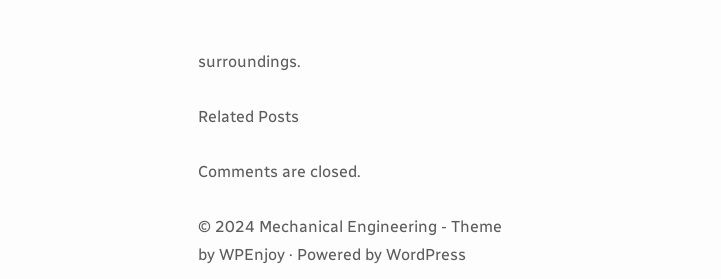surroundings.

Related Posts

Comments are closed.

© 2024 Mechanical Engineering - Theme by WPEnjoy · Powered by WordPress